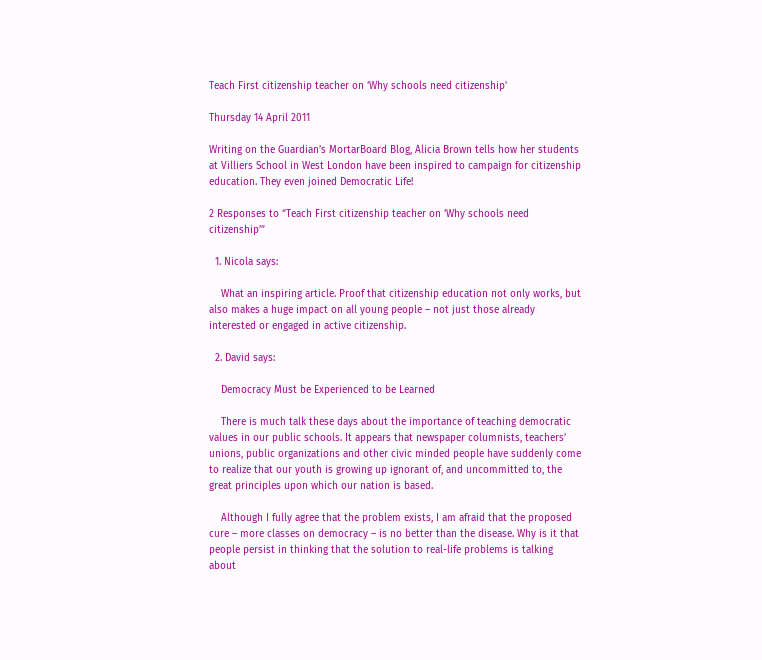Teach First citizenship teacher on ‘Why schools need citizenship’

Thursday 14 April 2011

Writing on the Guardian’s MortarBoard Blog, Alicia Brown tells how her students at Villiers School in West London have been inspired to campaign for citizenship education. They even joined Democratic Life!

2 Responses to “Teach First citizenship teacher on ‘Why schools need citizenship’”

  1. Nicola says:

    What an inspiring article. Proof that citizenship education not only works, but also makes a huge impact on all young people – not just those already interested or engaged in active citizenship.

  2. David says:

    Democracy Must be Experienced to be Learned

    There is much talk these days about the importance of teaching democratic values in our public schools. It appears that newspaper columnists, teachers’ unions, public organizations and other civic minded people have suddenly come to realize that our youth is growing up ignorant of, and uncommitted to, the great principles upon which our nation is based.

    Although I fully agree that the problem exists, I am afraid that the proposed cure – more classes on democracy – is no better than the disease. Why is it that people persist in thinking that the solution to real-life problems is talking about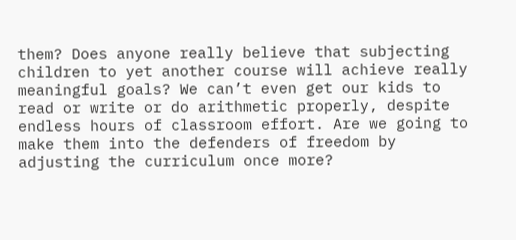them? Does anyone really believe that subjecting children to yet another course will achieve really meaningful goals? We can’t even get our kids to read or write or do arithmetic properly, despite endless hours of classroom effort. Are we going to make them into the defenders of freedom by adjusting the curriculum once more?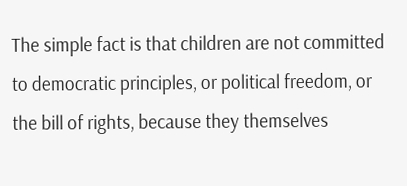The simple fact is that children are not committed to democratic principles, or political freedom, or the bill of rights, because they themselves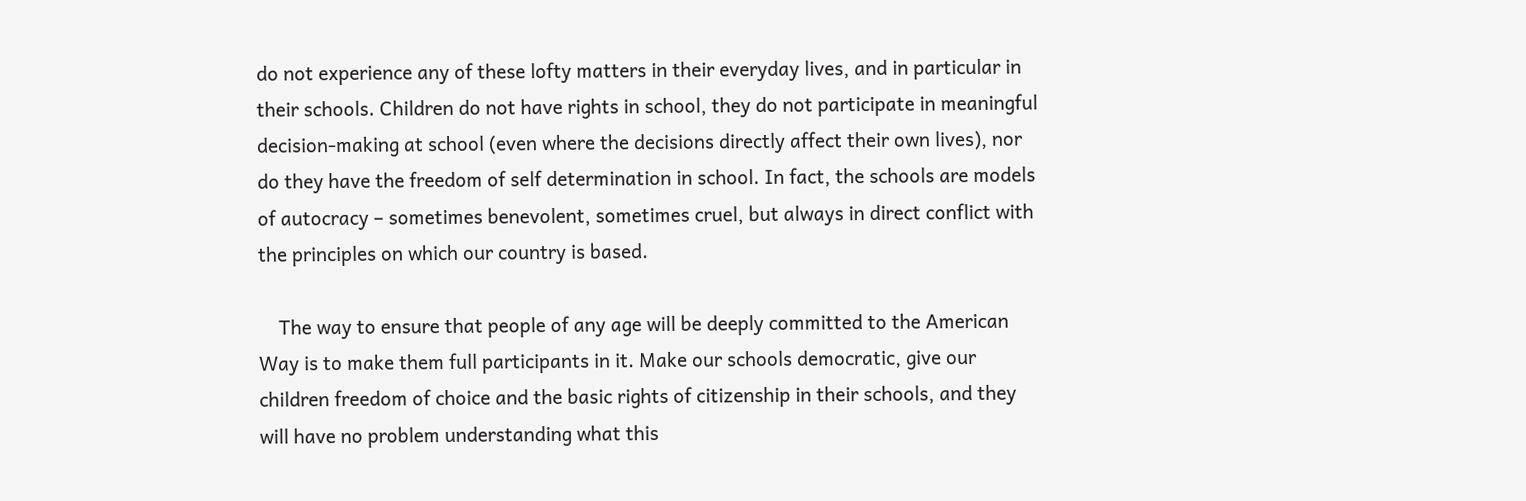do not experience any of these lofty matters in their everyday lives, and in particular in their schools. Children do not have rights in school, they do not participate in meaningful decision-making at school (even where the decisions directly affect their own lives), nor do they have the freedom of self determination in school. In fact, the schools are models of autocracy – sometimes benevolent, sometimes cruel, but always in direct conflict with the principles on which our country is based.

    The way to ensure that people of any age will be deeply committed to the American Way is to make them full participants in it. Make our schools democratic, give our children freedom of choice and the basic rights of citizenship in their schools, and they will have no problem understanding what this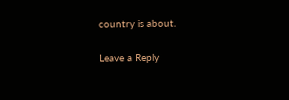country is about.

Leave a Reply